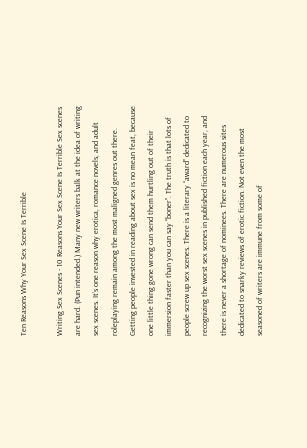Ten Reasons Why Your Sex Scene Is Terrible

Writing Sex Scenes - 10 Reasons Your Sex Scene Is Terrible Sex scenes are hard. (Pun intended.) Many new writers balk at the idea of writing sex scenes. It’s one reason why erotica, romance novels, and adult roleplaying remain among the most maligned genres out there. Getting people invested in reading about sex is no mean feat, because one little thing gone wrong can send them hurtling out of their immersion faster than you can say “boner”. The truth is that lots of people screw up sex scenes. There is a literary “award” dedicated to recognizing the worst sex scenes in published fiction each year, and there is never a shortage of nominees. There are numerous sites dedicated to snarky reviews of erotic fiction. Not even the most seasoned of writers are immune from some of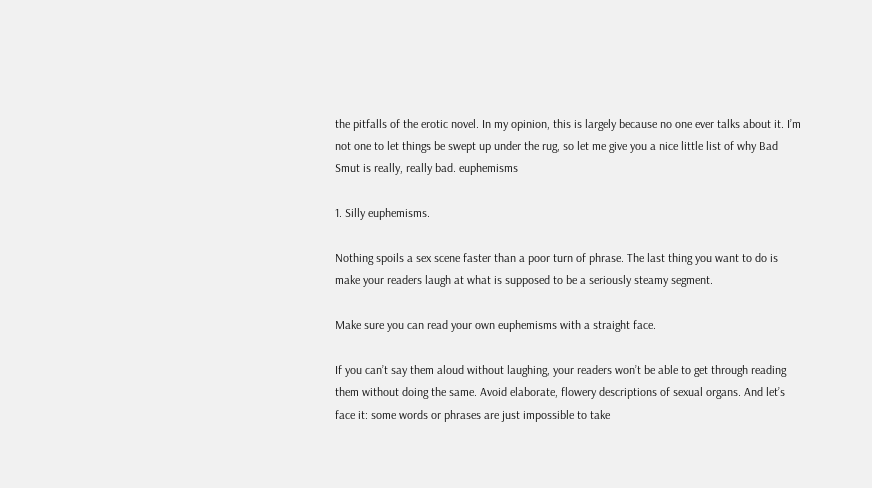the pitfalls of the erotic novel. In my opinion, this is largely because no one ever talks about it. I’m not one to let things be swept up under the rug, so let me give you a nice little list of why Bad Smut is really, really bad. euphemisms

1. Silly euphemisms.

Nothing spoils a sex scene faster than a poor turn of phrase. The last thing you want to do is make your readers laugh at what is supposed to be a seriously steamy segment.

Make sure you can read your own euphemisms with a straight face.

If you can’t say them aloud without laughing, your readers won’t be able to get through reading them without doing the same. Avoid elaborate, flowery descriptions of sexual organs. And let’s face it: some words or phrases are just impossible to take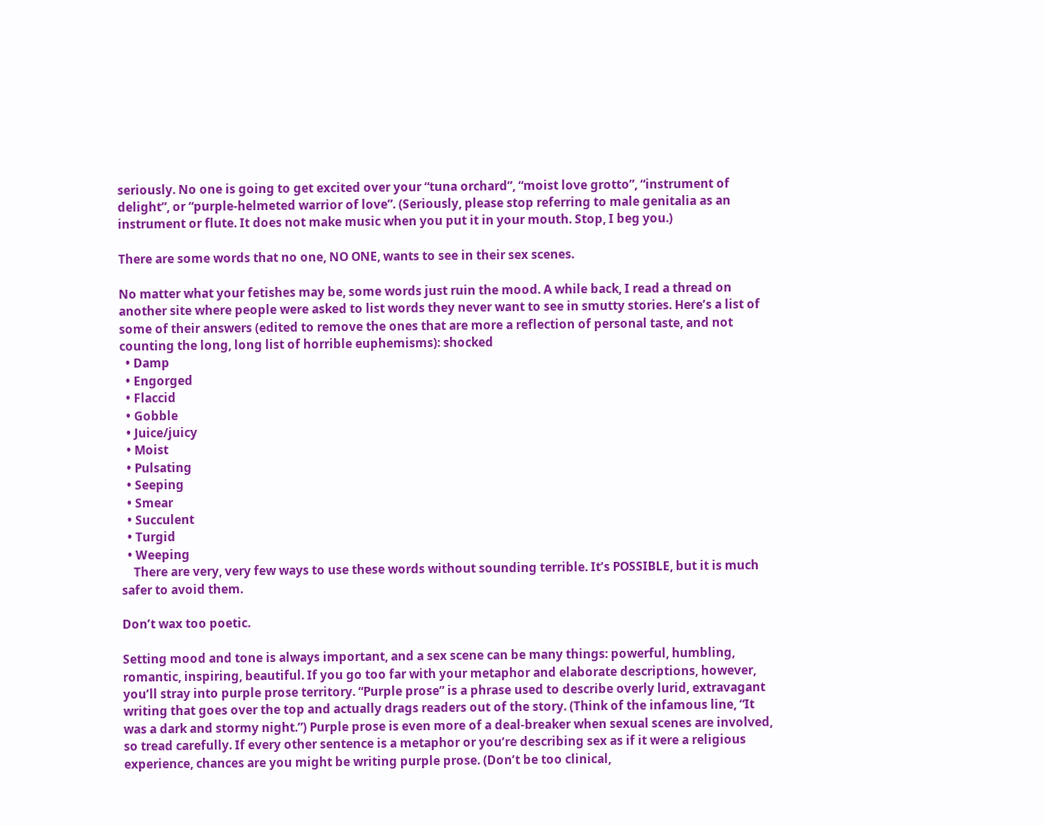seriously. No one is going to get excited over your “tuna orchard”, “moist love grotto”, “instrument of delight”, or “purple-helmeted warrior of love”. (Seriously, please stop referring to male genitalia as an instrument or flute. It does not make music when you put it in your mouth. Stop, I beg you.)

There are some words that no one, NO ONE, wants to see in their sex scenes.

No matter what your fetishes may be, some words just ruin the mood. A while back, I read a thread on another site where people were asked to list words they never want to see in smutty stories. Here’s a list of some of their answers (edited to remove the ones that are more a reflection of personal taste, and not counting the long, long list of horrible euphemisms): shocked
  • Damp
  • Engorged
  • Flaccid
  • Gobble
  • Juice/juicy
  • Moist
  • Pulsating
  • Seeping
  • Smear
  • Succulent
  • Turgid
  • Weeping
    There are very, very few ways to use these words without sounding terrible. It’s POSSIBLE, but it is much safer to avoid them.

Don’t wax too poetic.

Setting mood and tone is always important, and a sex scene can be many things: powerful, humbling, romantic, inspiring, beautiful. If you go too far with your metaphor and elaborate descriptions, however, you’ll stray into purple prose territory. “Purple prose” is a phrase used to describe overly lurid, extravagant writing that goes over the top and actually drags readers out of the story. (Think of the infamous line, “It was a dark and stormy night.”) Purple prose is even more of a deal-breaker when sexual scenes are involved, so tread carefully. If every other sentence is a metaphor or you’re describing sex as if it were a religious experience, chances are you might be writing purple prose. (Don’t be too clinical,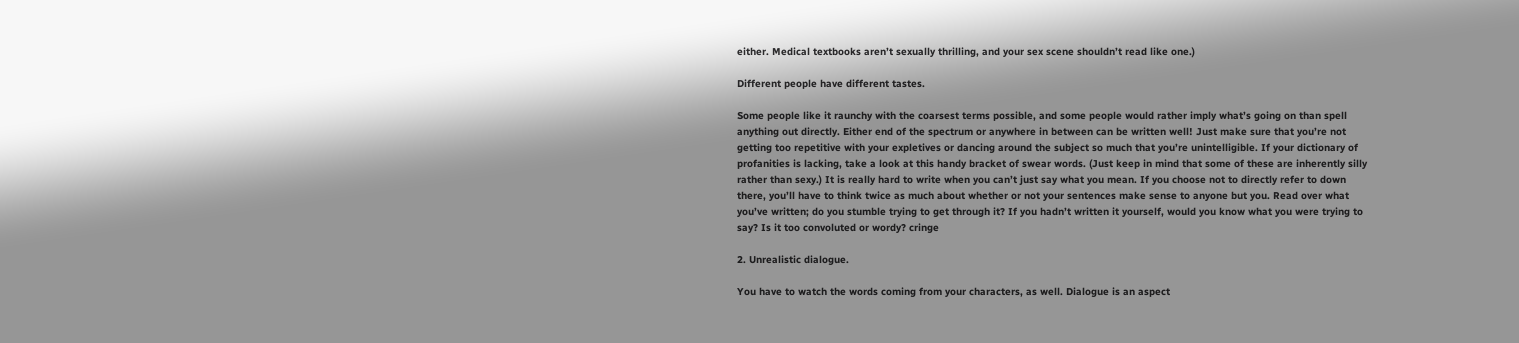either. Medical textbooks aren’t sexually thrilling, and your sex scene shouldn’t read like one.)

Different people have different tastes.

Some people like it raunchy with the coarsest terms possible, and some people would rather imply what’s going on than spell anything out directly. Either end of the spectrum or anywhere in between can be written well! Just make sure that you’re not getting too repetitive with your expletives or dancing around the subject so much that you’re unintelligible. If your dictionary of profanities is lacking, take a look at this handy bracket of swear words. (Just keep in mind that some of these are inherently silly rather than sexy.) It is really hard to write when you can’t just say what you mean. If you choose not to directly refer to down there, you’ll have to think twice as much about whether or not your sentences make sense to anyone but you. Read over what you’ve written; do you stumble trying to get through it? If you hadn’t written it yourself, would you know what you were trying to say? Is it too convoluted or wordy? cringe

2. Unrealistic dialogue.

You have to watch the words coming from your characters, as well. Dialogue is an aspect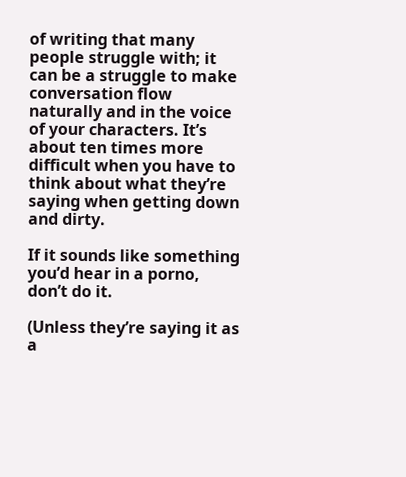of writing that many people struggle with; it can be a struggle to make conversation flow naturally and in the voice of your characters. It’s about ten times more difficult when you have to think about what they’re saying when getting down and dirty.

If it sounds like something you’d hear in a porno, don’t do it.

(Unless they’re saying it as a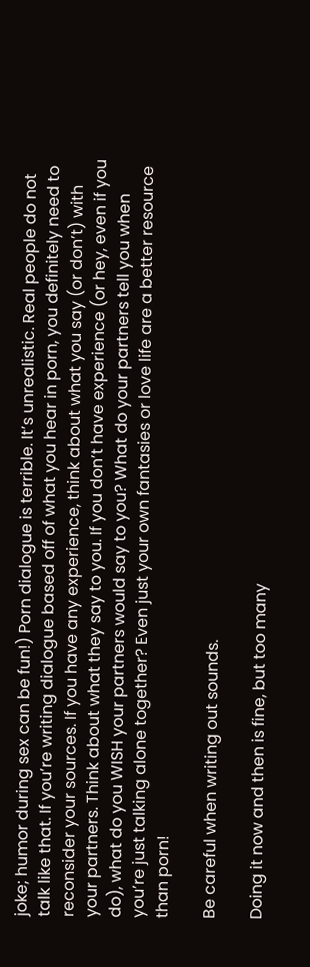joke; humor during sex can be fun!) Porn dialogue is terrible. It’s unrealistic. Real people do not talk like that. If you’re writing dialogue based off of what you hear in porn, you definitely need to reconsider your sources. If you have any experience, think about what you say (or don’t) with your partners. Think about what they say to you. If you don’t have experience (or hey, even if you do), what do you WISH your partners would say to you? What do your partners tell you when you’re just talking alone together? Even just your own fantasies or love life are a better resource than porn!

Be careful when writing out sounds.

Doing it now and then is fine, but too many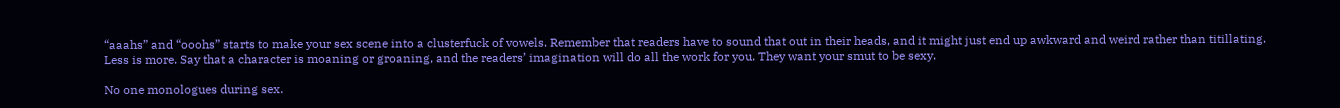“aaahs” and “ooohs” starts to make your sex scene into a clusterfuck of vowels. Remember that readers have to sound that out in their heads, and it might just end up awkward and weird rather than titillating. Less is more. Say that a character is moaning or groaning, and the readers’ imagination will do all the work for you. They want your smut to be sexy.

No one monologues during sex.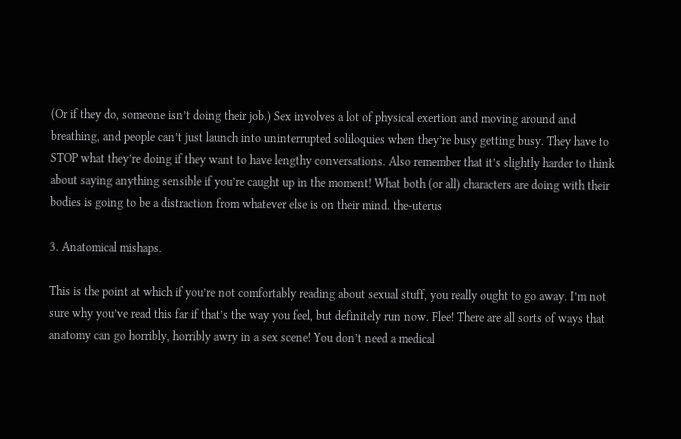(Or if they do, someone isn’t doing their job.) Sex involves a lot of physical exertion and moving around and breathing, and people can’t just launch into uninterrupted soliloquies when they’re busy getting busy. They have to STOP what they’re doing if they want to have lengthy conversations. Also remember that it’s slightly harder to think about saying anything sensible if you’re caught up in the moment! What both (or all) characters are doing with their bodies is going to be a distraction from whatever else is on their mind. the-uterus

3. Anatomical mishaps.

This is the point at which if you’re not comfortably reading about sexual stuff, you really ought to go away. I’m not sure why you’ve read this far if that’s the way you feel, but definitely run now. Flee! There are all sorts of ways that anatomy can go horribly, horribly awry in a sex scene! You don’t need a medical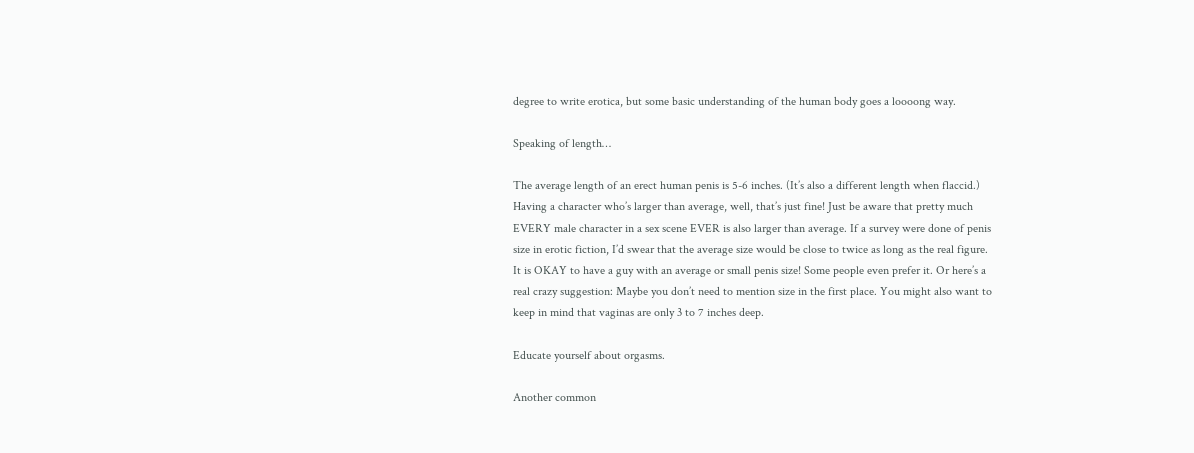degree to write erotica, but some basic understanding of the human body goes a loooong way.

Speaking of length…

The average length of an erect human penis is 5-6 inches. (It’s also a different length when flaccid.) Having a character who’s larger than average, well, that’s just fine! Just be aware that pretty much EVERY male character in a sex scene EVER is also larger than average. If a survey were done of penis size in erotic fiction, I’d swear that the average size would be close to twice as long as the real figure. It is OKAY to have a guy with an average or small penis size! Some people even prefer it. Or here’s a real crazy suggestion: Maybe you don’t need to mention size in the first place. You might also want to keep in mind that vaginas are only 3 to 7 inches deep.

Educate yourself about orgasms.

Another common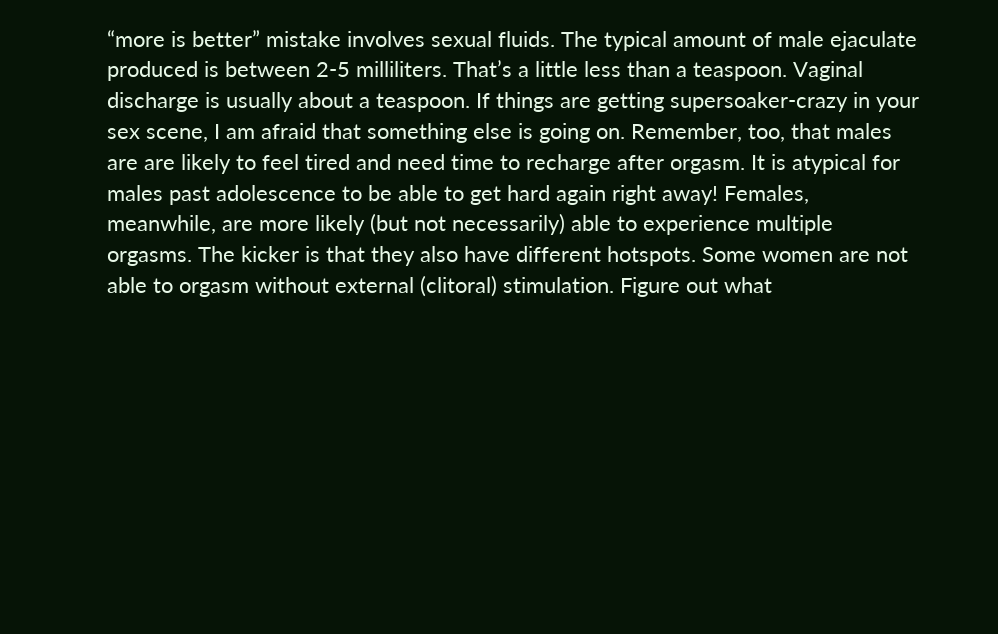“more is better” mistake involves sexual fluids. The typical amount of male ejaculate produced is between 2-5 milliliters. That’s a little less than a teaspoon. Vaginal discharge is usually about a teaspoon. If things are getting supersoaker-crazy in your sex scene, I am afraid that something else is going on. Remember, too, that males are are likely to feel tired and need time to recharge after orgasm. It is atypical for males past adolescence to be able to get hard again right away! Females, meanwhile, are more likely (but not necessarily) able to experience multiple orgasms. The kicker is that they also have different hotspots. Some women are not able to orgasm without external (clitoral) stimulation. Figure out what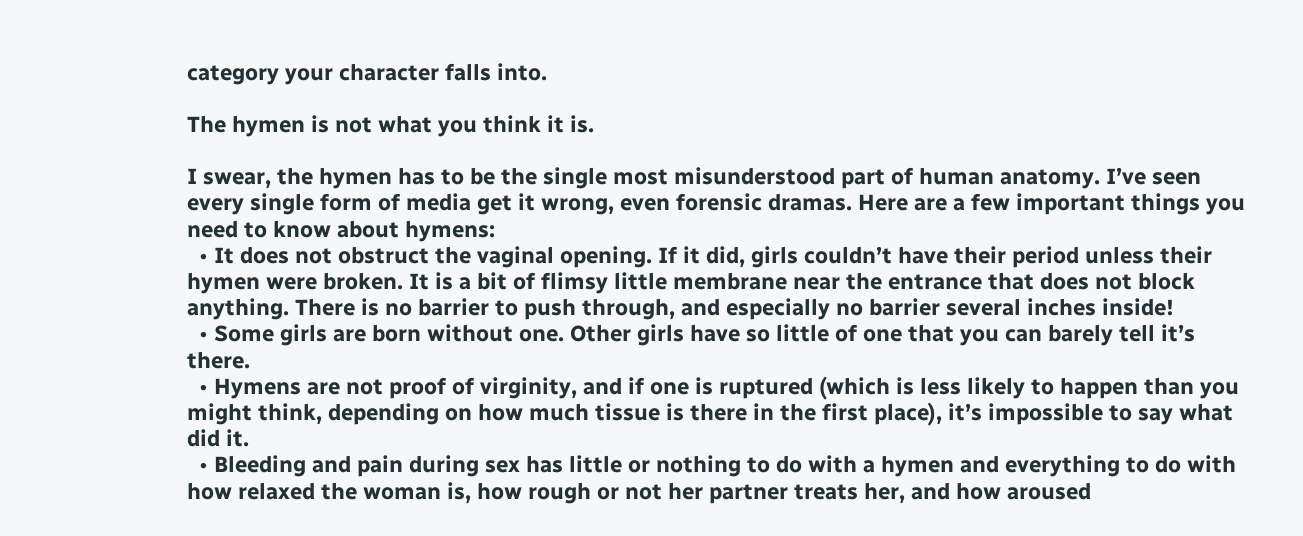category your character falls into.

The hymen is not what you think it is.

I swear, the hymen has to be the single most misunderstood part of human anatomy. I’ve seen every single form of media get it wrong, even forensic dramas. Here are a few important things you need to know about hymens:
  • It does not obstruct the vaginal opening. If it did, girls couldn’t have their period unless their hymen were broken. It is a bit of flimsy little membrane near the entrance that does not block anything. There is no barrier to push through, and especially no barrier several inches inside!
  • Some girls are born without one. Other girls have so little of one that you can barely tell it’s there.
  • Hymens are not proof of virginity, and if one is ruptured (which is less likely to happen than you might think, depending on how much tissue is there in the first place), it’s impossible to say what did it.
  • Bleeding and pain during sex has little or nothing to do with a hymen and everything to do with how relaxed the woman is, how rough or not her partner treats her, and how aroused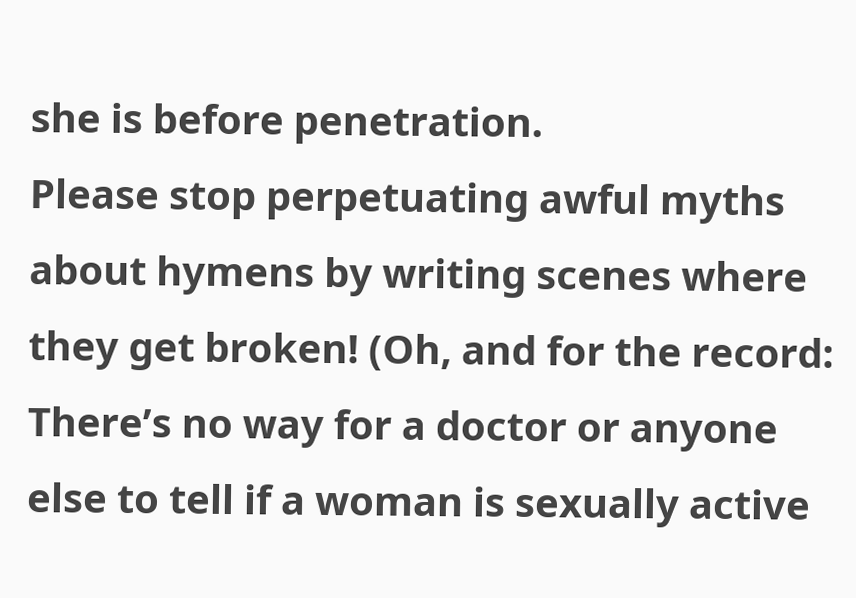she is before penetration.
Please stop perpetuating awful myths about hymens by writing scenes where they get broken! (Oh, and for the record: There’s no way for a doctor or anyone else to tell if a woman is sexually active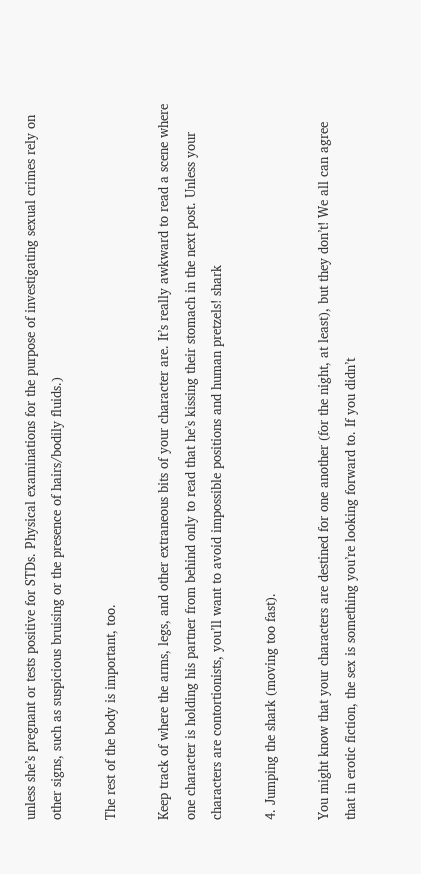unless she’s pregnant or tests positive for STDs. Physical examinations for the purpose of investigating sexual crimes rely on other signs, such as suspicious bruising or the presence of hairs/bodily fluids.)

The rest of the body is important, too.

Keep track of where the arms, legs, and other extraneous bits of your character are. It’s really awkward to read a scene where one character is holding his partner from behind only to read that he’s kissing their stomach in the next post. Unless your characters are contortionists, you’ll want to avoid impossible positions and human pretzels! shark

4. Jumping the shark (moving too fast).

You might know that your characters are destined for one another (for the night, at least), but they don’t! We all can agree that in erotic fiction, the sex is something you’re looking forward to. If you didn’t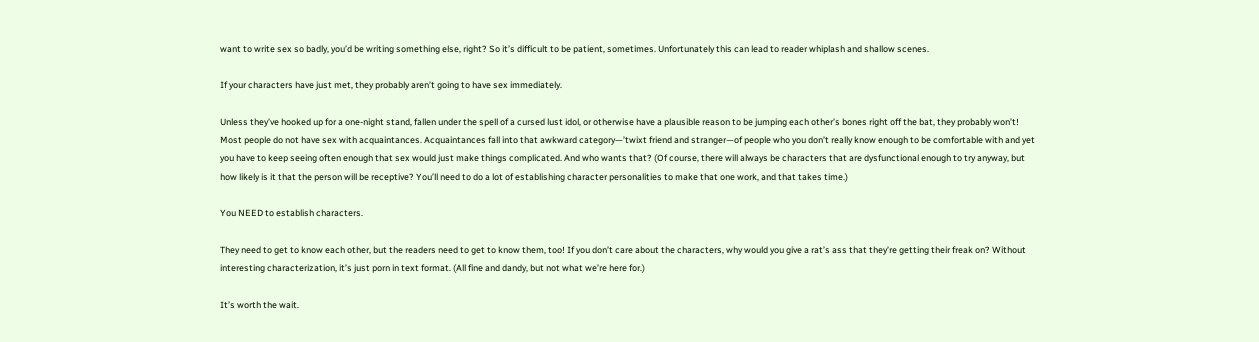want to write sex so badly, you’d be writing something else, right? So it’s difficult to be patient, sometimes. Unfortunately this can lead to reader whiplash and shallow scenes.

If your characters have just met, they probably aren’t going to have sex immediately.

Unless they’ve hooked up for a one-night stand, fallen under the spell of a cursed lust idol, or otherwise have a plausible reason to be jumping each other’s bones right off the bat, they probably won’t! Most people do not have sex with acquaintances. Acquaintances fall into that awkward category—’twixt friend and stranger—of people who you don’t really know enough to be comfortable with and yet you have to keep seeing often enough that sex would just make things complicated. And who wants that? (Of course, there will always be characters that are dysfunctional enough to try anyway, but how likely is it that the person will be receptive? You’ll need to do a lot of establishing character personalities to make that one work, and that takes time.)

You NEED to establish characters.

They need to get to know each other, but the readers need to get to know them, too! If you don’t care about the characters, why would you give a rat’s ass that they’re getting their freak on? Without interesting characterization, it’s just porn in text format. (All fine and dandy, but not what we’re here for.)

It’s worth the wait.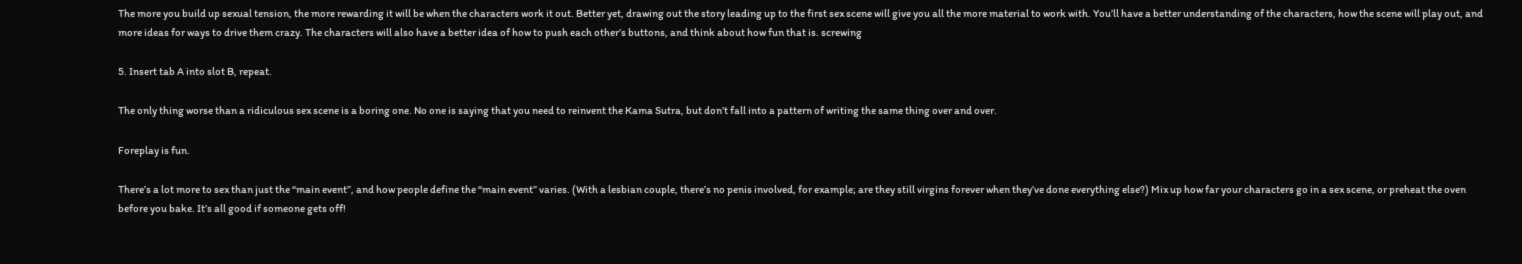The more you build up sexual tension, the more rewarding it will be when the characters work it out. Better yet, drawing out the story leading up to the first sex scene will give you all the more material to work with. You’ll have a better understanding of the characters, how the scene will play out, and more ideas for ways to drive them crazy. The characters will also have a better idea of how to push each other’s buttons, and think about how fun that is. screwing

5. Insert tab A into slot B, repeat.

The only thing worse than a ridiculous sex scene is a boring one. No one is saying that you need to reinvent the Kama Sutra, but don’t fall into a pattern of writing the same thing over and over.

Foreplay is fun.

There’s a lot more to sex than just the “main event”, and how people define the “main event” varies. (With a lesbian couple, there’s no penis involved, for example; are they still virgins forever when they’ve done everything else?) Mix up how far your characters go in a sex scene, or preheat the oven before you bake. It’s all good if someone gets off!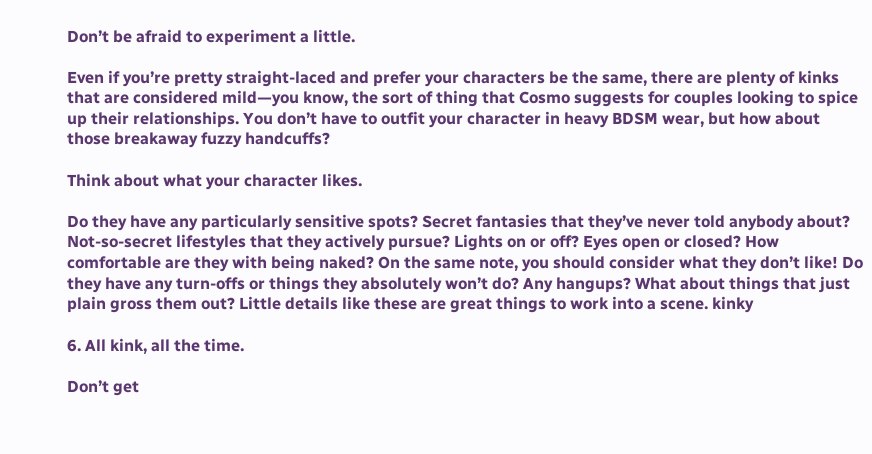Don’t be afraid to experiment a little.

Even if you’re pretty straight-laced and prefer your characters be the same, there are plenty of kinks that are considered mild—you know, the sort of thing that Cosmo suggests for couples looking to spice up their relationships. You don’t have to outfit your character in heavy BDSM wear, but how about those breakaway fuzzy handcuffs?

Think about what your character likes.

Do they have any particularly sensitive spots? Secret fantasies that they’ve never told anybody about? Not-so-secret lifestyles that they actively pursue? Lights on or off? Eyes open or closed? How comfortable are they with being naked? On the same note, you should consider what they don’t like! Do they have any turn-offs or things they absolutely won’t do? Any hangups? What about things that just plain gross them out? Little details like these are great things to work into a scene. kinky

6. All kink, all the time.

Don’t get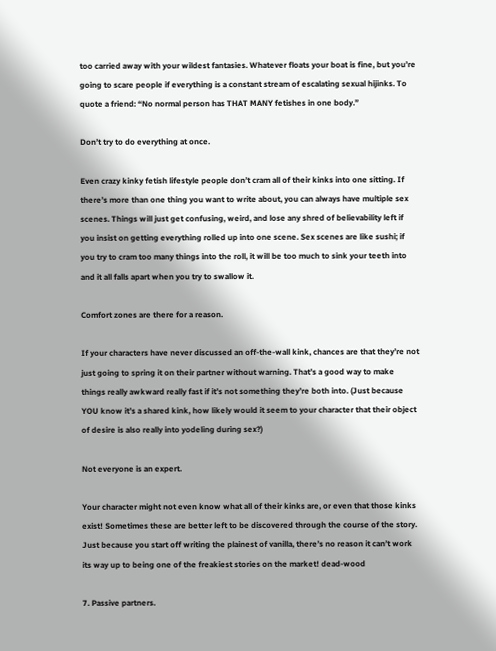too carried away with your wildest fantasies. Whatever floats your boat is fine, but you’re going to scare people if everything is a constant stream of escalating sexual hijinks. To quote a friend: “No normal person has THAT MANY fetishes in one body.”

Don’t try to do everything at once.

Even crazy kinky fetish lifestyle people don’t cram all of their kinks into one sitting. If there’s more than one thing you want to write about, you can always have multiple sex scenes. Things will just get confusing, weird, and lose any shred of believability left if you insist on getting everything rolled up into one scene. Sex scenes are like sushi; if you try to cram too many things into the roll, it will be too much to sink your teeth into and it all falls apart when you try to swallow it.

Comfort zones are there for a reason.

If your characters have never discussed an off-the-wall kink, chances are that they’re not just going to spring it on their partner without warning. That’s a good way to make things really awkward really fast if it’s not something they’re both into. (Just because YOU know it’s a shared kink, how likely would it seem to your character that their object of desire is also really into yodeling during sex?)

Not everyone is an expert.

Your character might not even know what all of their kinks are, or even that those kinks exist! Sometimes these are better left to be discovered through the course of the story. Just because you start off writing the plainest of vanilla, there’s no reason it can’t work its way up to being one of the freakiest stories on the market! dead-wood

7. Passive partners.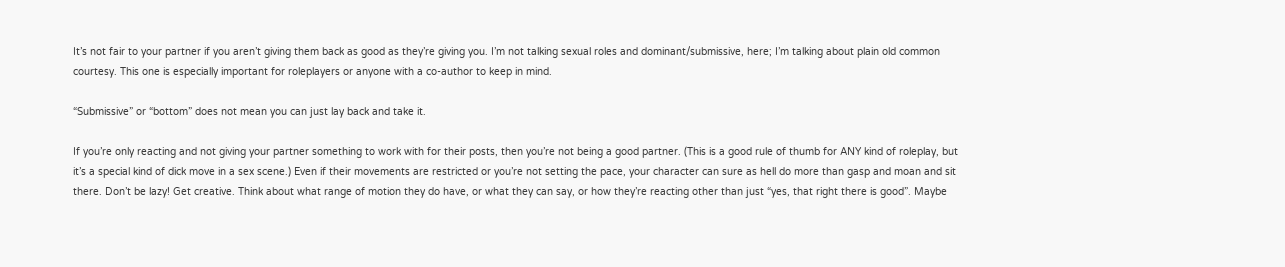It’s not fair to your partner if you aren’t giving them back as good as they’re giving you. I’m not talking sexual roles and dominant/submissive, here; I’m talking about plain old common courtesy. This one is especially important for roleplayers or anyone with a co-author to keep in mind.

“Submissive” or “bottom” does not mean you can just lay back and take it.

If you’re only reacting and not giving your partner something to work with for their posts, then you’re not being a good partner. (This is a good rule of thumb for ANY kind of roleplay, but it’s a special kind of dick move in a sex scene.) Even if their movements are restricted or you’re not setting the pace, your character can sure as hell do more than gasp and moan and sit there. Don’t be lazy! Get creative. Think about what range of motion they do have, or what they can say, or how they’re reacting other than just “yes, that right there is good”. Maybe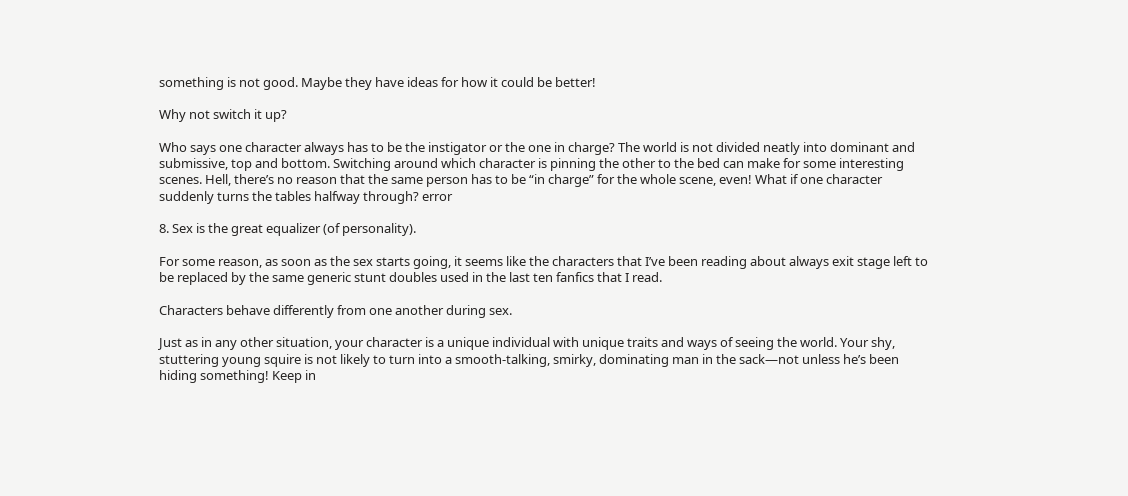something is not good. Maybe they have ideas for how it could be better!

Why not switch it up?

Who says one character always has to be the instigator or the one in charge? The world is not divided neatly into dominant and submissive, top and bottom. Switching around which character is pinning the other to the bed can make for some interesting scenes. Hell, there’s no reason that the same person has to be “in charge” for the whole scene, even! What if one character suddenly turns the tables halfway through? error

8. Sex is the great equalizer (of personality).

For some reason, as soon as the sex starts going, it seems like the characters that I’ve been reading about always exit stage left to be replaced by the same generic stunt doubles used in the last ten fanfics that I read.

Characters behave differently from one another during sex.

Just as in any other situation, your character is a unique individual with unique traits and ways of seeing the world. Your shy, stuttering young squire is not likely to turn into a smooth-talking, smirky, dominating man in the sack—not unless he’s been hiding something! Keep in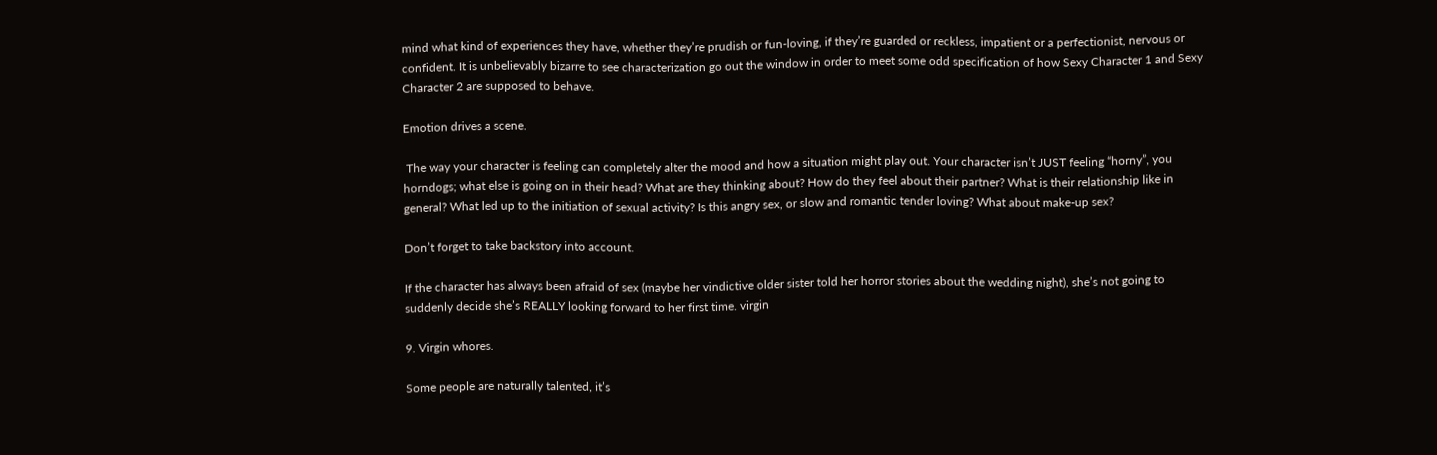mind what kind of experiences they have, whether they’re prudish or fun-loving, if they’re guarded or reckless, impatient or a perfectionist, nervous or confident. It is unbelievably bizarre to see characterization go out the window in order to meet some odd specification of how Sexy Character 1 and Sexy Character 2 are supposed to behave.

Emotion drives a scene.

 The way your character is feeling can completely alter the mood and how a situation might play out. Your character isn’t JUST feeling “horny”, you horndogs; what else is going on in their head? What are they thinking about? How do they feel about their partner? What is their relationship like in general? What led up to the initiation of sexual activity? Is this angry sex, or slow and romantic tender loving? What about make-up sex?

Don’t forget to take backstory into account.

If the character has always been afraid of sex (maybe her vindictive older sister told her horror stories about the wedding night), she’s not going to suddenly decide she’s REALLY looking forward to her first time. virgin

9. Virgin whores.

Some people are naturally talented, it’s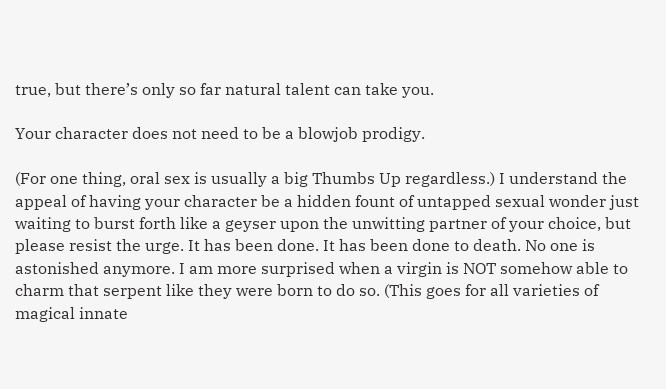true, but there’s only so far natural talent can take you.

Your character does not need to be a blowjob prodigy.

(For one thing, oral sex is usually a big Thumbs Up regardless.) I understand the appeal of having your character be a hidden fount of untapped sexual wonder just waiting to burst forth like a geyser upon the unwitting partner of your choice, but please resist the urge. It has been done. It has been done to death. No one is astonished anymore. I am more surprised when a virgin is NOT somehow able to charm that serpent like they were born to do so. (This goes for all varieties of magical innate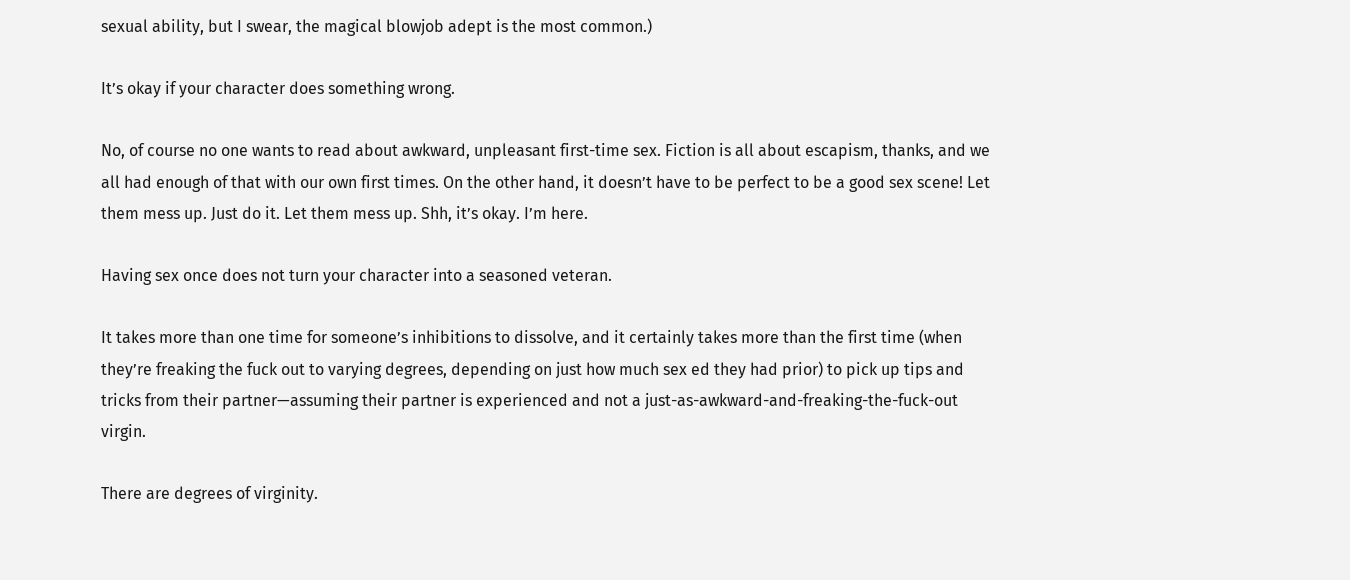sexual ability, but I swear, the magical blowjob adept is the most common.)

It’s okay if your character does something wrong.

No, of course no one wants to read about awkward, unpleasant first-time sex. Fiction is all about escapism, thanks, and we all had enough of that with our own first times. On the other hand, it doesn’t have to be perfect to be a good sex scene! Let them mess up. Just do it. Let them mess up. Shh, it’s okay. I’m here.

Having sex once does not turn your character into a seasoned veteran.

It takes more than one time for someone’s inhibitions to dissolve, and it certainly takes more than the first time (when they’re freaking the fuck out to varying degrees, depending on just how much sex ed they had prior) to pick up tips and tricks from their partner—assuming their partner is experienced and not a just-as-awkward-and-freaking-the-fuck-out virgin.

There are degrees of virginity.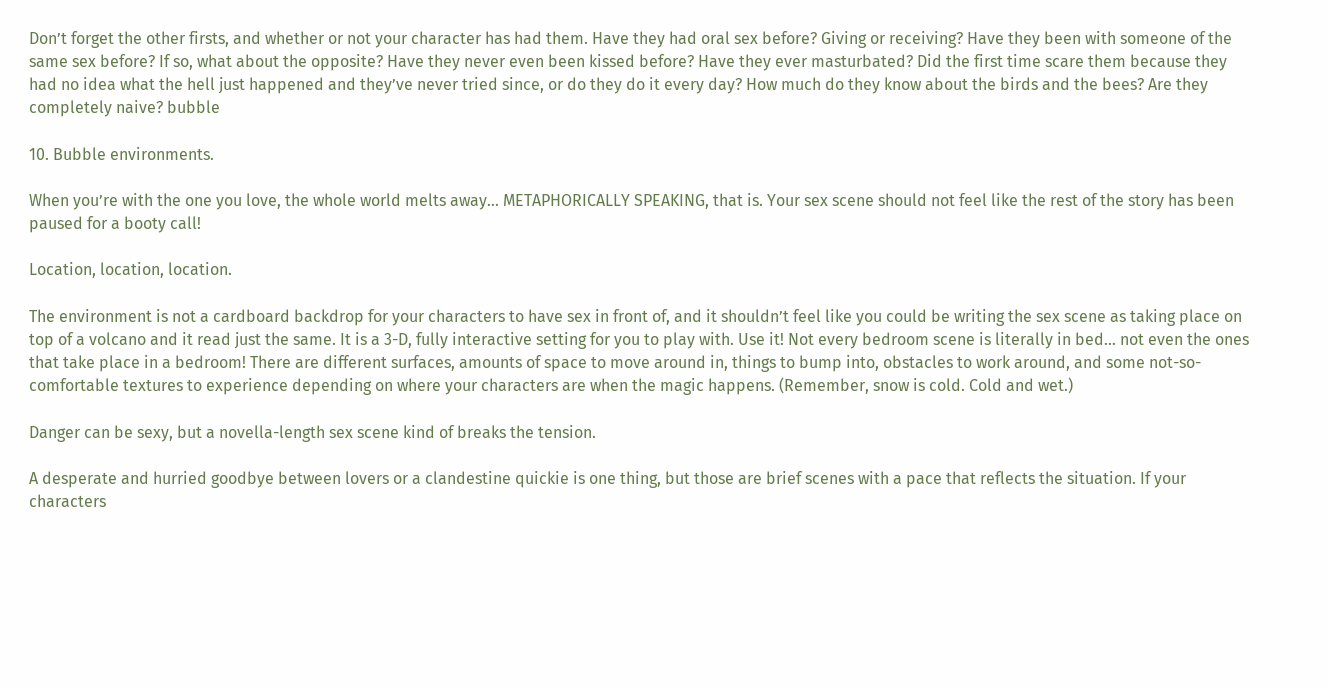Don’t forget the other firsts, and whether or not your character has had them. Have they had oral sex before? Giving or receiving? Have they been with someone of the same sex before? If so, what about the opposite? Have they never even been kissed before? Have they ever masturbated? Did the first time scare them because they had no idea what the hell just happened and they’ve never tried since, or do they do it every day? How much do they know about the birds and the bees? Are they completely naive? bubble

10. Bubble environments.

When you’re with the one you love, the whole world melts away… METAPHORICALLY SPEAKING, that is. Your sex scene should not feel like the rest of the story has been paused for a booty call!

Location, location, location.

The environment is not a cardboard backdrop for your characters to have sex in front of, and it shouldn’t feel like you could be writing the sex scene as taking place on top of a volcano and it read just the same. It is a 3-D, fully interactive setting for you to play with. Use it! Not every bedroom scene is literally in bed… not even the ones that take place in a bedroom! There are different surfaces, amounts of space to move around in, things to bump into, obstacles to work around, and some not-so-comfortable textures to experience depending on where your characters are when the magic happens. (Remember, snow is cold. Cold and wet.)

Danger can be sexy, but a novella-length sex scene kind of breaks the tension.

A desperate and hurried goodbye between lovers or a clandestine quickie is one thing, but those are brief scenes with a pace that reflects the situation. If your characters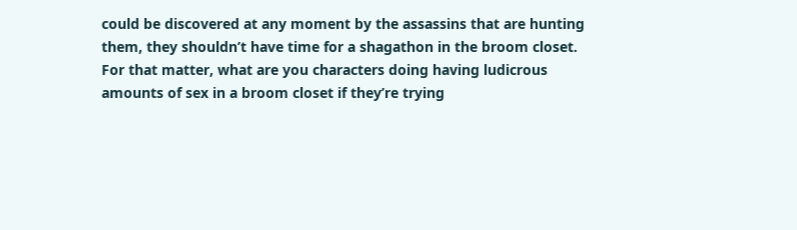could be discovered at any moment by the assassins that are hunting them, they shouldn’t have time for a shagathon in the broom closet. For that matter, what are you characters doing having ludicrous amounts of sex in a broom closet if they’re trying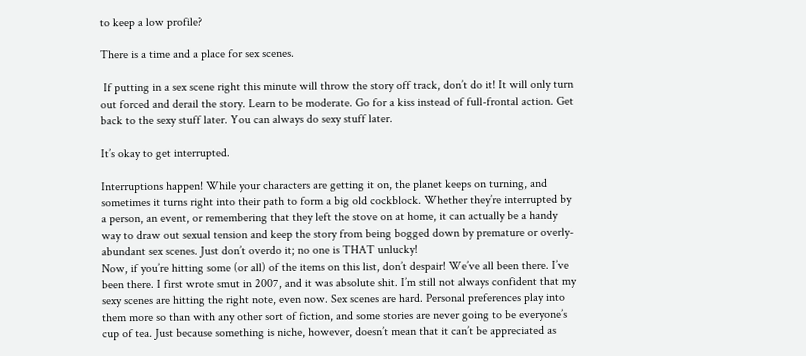to keep a low profile?

There is a time and a place for sex scenes.

 If putting in a sex scene right this minute will throw the story off track, don’t do it! It will only turn out forced and derail the story. Learn to be moderate. Go for a kiss instead of full-frontal action. Get back to the sexy stuff later. You can always do sexy stuff later.

It’s okay to get interrupted.

Interruptions happen! While your characters are getting it on, the planet keeps on turning, and sometimes it turns right into their path to form a big old cockblock. Whether they’re interrupted by a person, an event, or remembering that they left the stove on at home, it can actually be a handy way to draw out sexual tension and keep the story from being bogged down by premature or overly-abundant sex scenes. Just don’t overdo it; no one is THAT unlucky!
Now, if you’re hitting some (or all) of the items on this list, don’t despair! We’ve all been there. I’ve been there. I first wrote smut in 2007, and it was absolute shit. I’m still not always confident that my sexy scenes are hitting the right note, even now. Sex scenes are hard. Personal preferences play into them more so than with any other sort of fiction, and some stories are never going to be everyone’s cup of tea. Just because something is niche, however, doesn’t mean that it can’t be appreciated as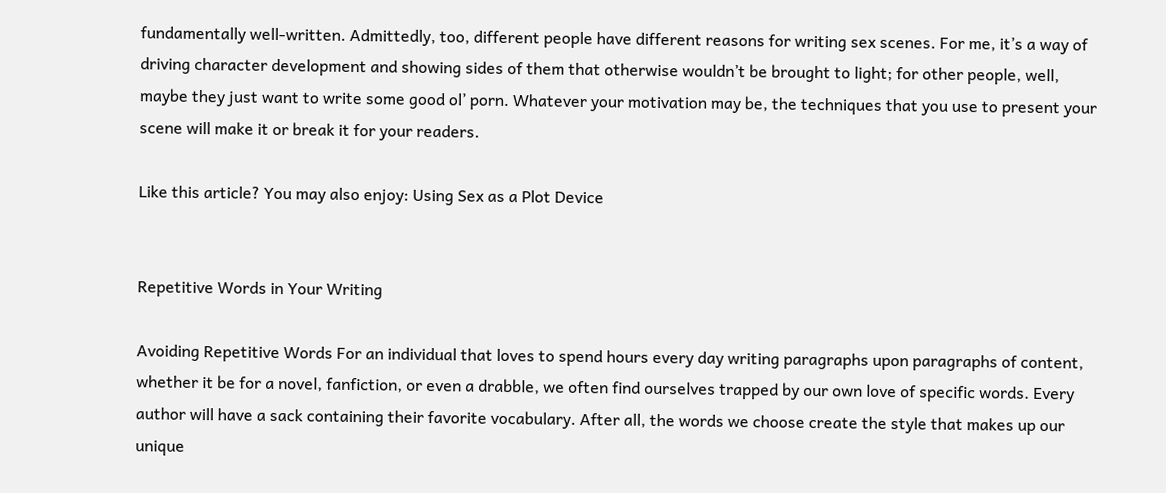fundamentally well-written. Admittedly, too, different people have different reasons for writing sex scenes. For me, it’s a way of driving character development and showing sides of them that otherwise wouldn’t be brought to light; for other people, well, maybe they just want to write some good ol’ porn. Whatever your motivation may be, the techniques that you use to present your scene will make it or break it for your readers.

Like this article? You may also enjoy: Using Sex as a Plot Device


Repetitive Words in Your Writing

Avoiding Repetitive Words For an individual that loves to spend hours every day writing paragraphs upon paragraphs of content, whether it be for a novel, fanfiction, or even a drabble, we often find ourselves trapped by our own love of specific words. Every author will have a sack containing their favorite vocabulary. After all, the words we choose create the style that makes up our unique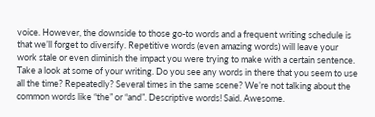voice. However, the downside to those go-to words and a frequent writing schedule is that we’ll forget to diversify. Repetitive words (even amazing words) will leave your work stale or even diminish the impact you were trying to make with a certain sentence. Take a look at some of your writing. Do you see any words in there that you seem to use all the time? Repeatedly? Several times in the same scene? We’re not talking about the common words like “the” or “and”. Descriptive words! Said. Awesome.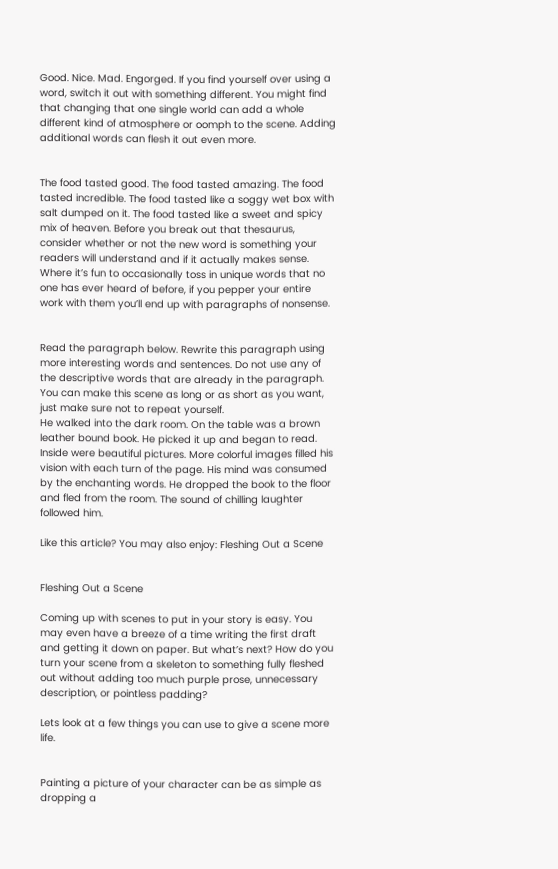Good. Nice. Mad. Engorged. If you find yourself over using a word, switch it out with something different. You might find that changing that one single world can add a whole different kind of atmosphere or oomph to the scene. Adding additional words can flesh it out even more.


The food tasted good. The food tasted amazing. The food tasted incredible. The food tasted like a soggy wet box with salt dumped on it. The food tasted like a sweet and spicy mix of heaven. Before you break out that thesaurus, consider whether or not the new word is something your readers will understand and if it actually makes sense. Where it’s fun to occasionally toss in unique words that no one has ever heard of before, if you pepper your entire work with them you’ll end up with paragraphs of nonsense.


Read the paragraph below. Rewrite this paragraph using more interesting words and sentences. Do not use any of the descriptive words that are already in the paragraph. You can make this scene as long or as short as you want, just make sure not to repeat yourself.
He walked into the dark room. On the table was a brown leather bound book. He picked it up and began to read. Inside were beautiful pictures. More colorful images filled his vision with each turn of the page. His mind was consumed by the enchanting words. He dropped the book to the floor and fled from the room. The sound of chilling laughter followed him.

Like this article? You may also enjoy: Fleshing Out a Scene


Fleshing Out a Scene

Coming up with scenes to put in your story is easy. You may even have a breeze of a time writing the first draft and getting it down on paper. But what’s next? How do you turn your scene from a skeleton to something fully fleshed out without adding too much purple prose, unnecessary description, or pointless padding?

Lets look at a few things you can use to give a scene more life.


Painting a picture of your character can be as simple as dropping a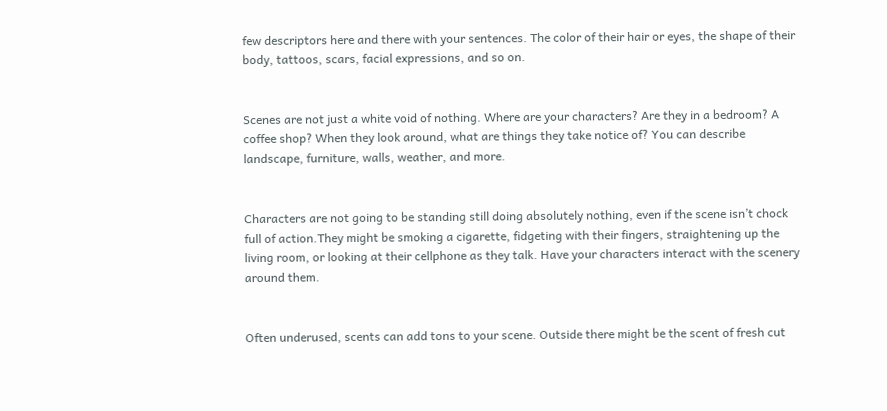few descriptors here and there with your sentences. The color of their hair or eyes, the shape of their body, tattoos, scars, facial expressions, and so on.


Scenes are not just a white void of nothing. Where are your characters? Are they in a bedroom? A coffee shop? When they look around, what are things they take notice of? You can describe landscape, furniture, walls, weather, and more.


Characters are not going to be standing still doing absolutely nothing, even if the scene isn’t chock full of action.They might be smoking a cigarette, fidgeting with their fingers, straightening up the living room, or looking at their cellphone as they talk. Have your characters interact with the scenery around them.


Often underused, scents can add tons to your scene. Outside there might be the scent of fresh cut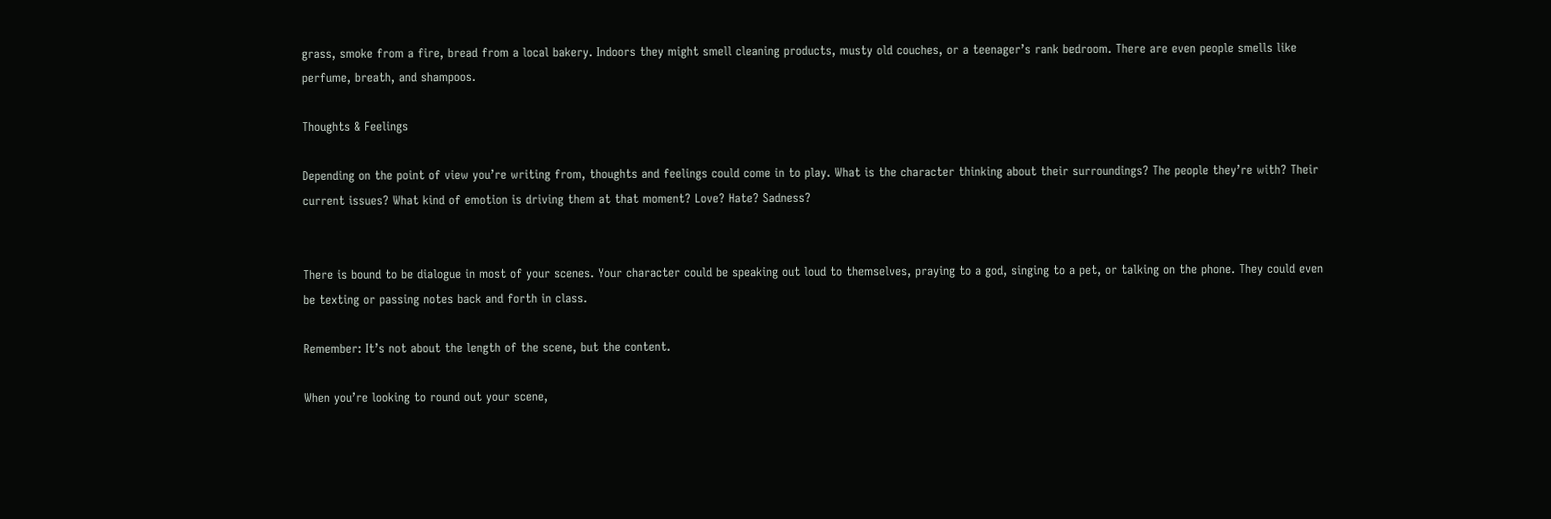grass, smoke from a fire, bread from a local bakery. Indoors they might smell cleaning products, musty old couches, or a teenager’s rank bedroom. There are even people smells like perfume, breath, and shampoos.

Thoughts & Feelings

Depending on the point of view you’re writing from, thoughts and feelings could come in to play. What is the character thinking about their surroundings? The people they’re with? Their current issues? What kind of emotion is driving them at that moment? Love? Hate? Sadness?


There is bound to be dialogue in most of your scenes. Your character could be speaking out loud to themselves, praying to a god, singing to a pet, or talking on the phone. They could even be texting or passing notes back and forth in class.

Remember: It’s not about the length of the scene, but the content.

When you’re looking to round out your scene,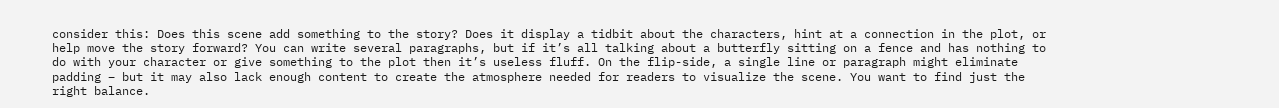consider this: Does this scene add something to the story? Does it display a tidbit about the characters, hint at a connection in the plot, or help move the story forward? You can write several paragraphs, but if it’s all talking about a butterfly sitting on a fence and has nothing to do with your character or give something to the plot then it’s useless fluff. On the flip-side, a single line or paragraph might eliminate padding – but it may also lack enough content to create the atmosphere needed for readers to visualize the scene. You want to find just the right balance.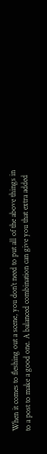When it comes to fleshing out a scene, you don’t need to put all of the above things in to a post to make a good one. A balanced combination can give you that extra added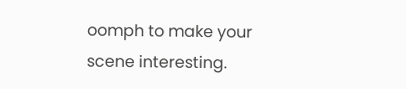oomph to make your scene interesting.